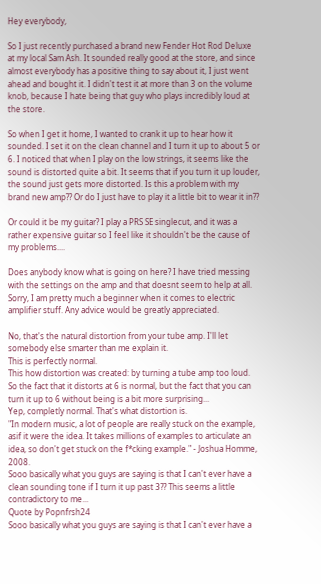Hey everybody,

So I just recently purchased a brand new Fender Hot Rod Deluxe at my local Sam Ash. It sounded really good at the store, and since almost everybody has a positive thing to say about it, I just went ahead and bought it. I didn't test it at more than 3 on the volume knob, because I hate being that guy who plays incredibly loud at the store.

So when I get it home, I wanted to crank it up to hear how it sounded. I set it on the clean channel and I turn it up to about 5 or 6. I noticed that when I play on the low strings, it seems like the sound is distorted quite a bit. It seems that if you turn it up louder, the sound just gets more distorted. Is this a problem with my brand new amp?? Or do I just have to play it a little bit to wear it in??

Or could it be my guitar? I play a PRS SE singlecut, and it was a rather expensive guitar so I feel like it shouldn't be the cause of my problems....

Does anybody know what is going on here? I have tried messing with the settings on the amp and that doesnt seem to help at all. Sorry, I am pretty much a beginner when it comes to electric amplifier stuff. Any advice would be greatly appreciated.

No, that's the natural distortion from your tube amp. I'll let somebody else smarter than me explain it.
This is perfectly normal.
This how distortion was created: by turning a tube amp too loud.
So the fact that it distorts at 6 is normal, but the fact that you can turn it up to 6 without being is a bit more surprising...
Yep, completly normal. That's what distortion is.
"In modern music, a lot of people are really stuck on the example, asif it were the idea. It takes millions of examples to articulate an idea, so don't get stuck on the f*cking example." - Joshua Homme, 2008.
Sooo basically what you guys are saying is that I can't ever have a clean sounding tone if I turn it up past 3?? This seems a little contradictory to me...
Quote by Popnfrsh24
Sooo basically what you guys are saying is that I can't ever have a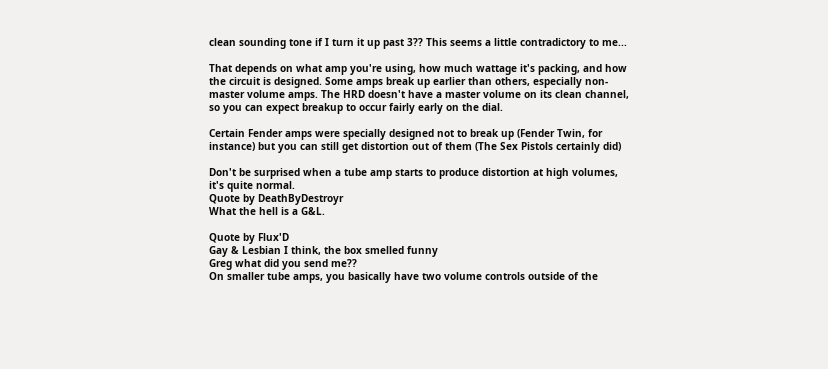clean sounding tone if I turn it up past 3?? This seems a little contradictory to me...

That depends on what amp you're using, how much wattage it's packing, and how the circuit is designed. Some amps break up earlier than others, especially non-master volume amps. The HRD doesn't have a master volume on its clean channel, so you can expect breakup to occur fairly early on the dial.

Certain Fender amps were specially designed not to break up (Fender Twin, for instance) but you can still get distortion out of them (The Sex Pistols certainly did)

Don't be surprised when a tube amp starts to produce distortion at high volumes, it's quite normal.
Quote by DeathByDestroyr
What the hell is a G&L.

Quote by Flux'D
Gay & Lesbian I think, the box smelled funny
Greg what did you send me??
On smaller tube amps, you basically have two volume controls outside of the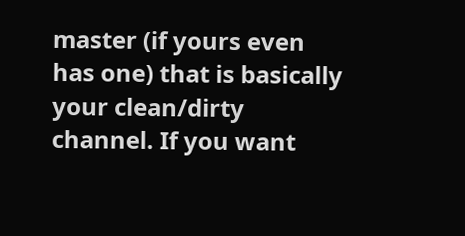master (if yours even has one) that is basically your clean/dirty channel. If you want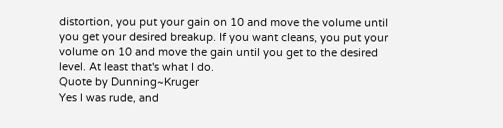distortion, you put your gain on 10 and move the volume until you get your desired breakup. If you want cleans, you put your volume on 10 and move the gain until you get to the desired level. At least that's what I do.
Quote by Dunning~Kruger
Yes I was rude, and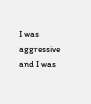I was aggressive and I was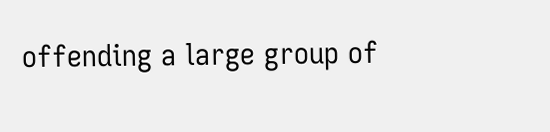offending a large group of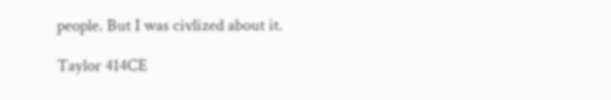people. But I was civlized about it.

Taylor 414CE